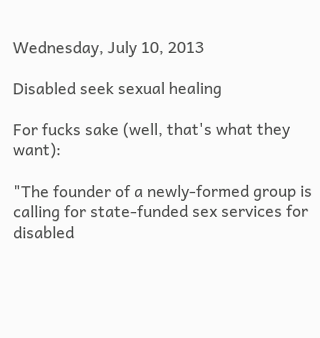Wednesday, July 10, 2013

Disabled seek sexual healing

For fucks sake (well, that's what they want):

"The founder of a newly-formed group is calling for state-funded sex services for disabled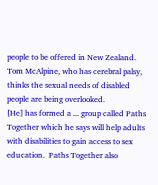people to be offered in New Zealand.
Tom McAlpine, who has cerebral palsy, thinks the sexual needs of disabled people are being overlooked.
[He] has formed a ... group called Paths Together which he says will help adults with disabilities to gain access to sex education.  Paths Together also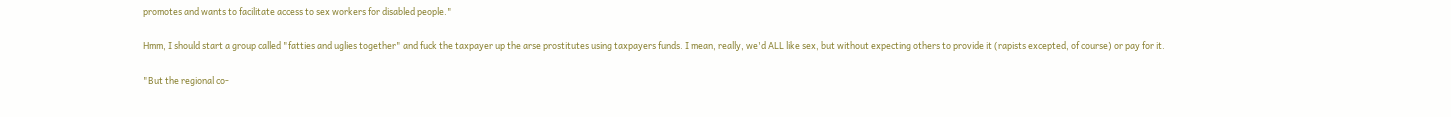promotes and wants to facilitate access to sex workers for disabled people."

Hmm, I should start a group called "fatties and uglies together" and fuck the taxpayer up the arse prostitutes using taxpayers funds. I mean, really, we'd ALL like sex, but without expecting others to provide it (rapists excepted, of course) or pay for it.

"But the regional co-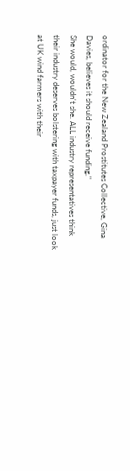ordinator for the New Zealand Prostitutes Collective, Gina Davies, believes it should receive funding."
She would, wouldn't she. ALL industry representatives think their industry deserves bolstering with taxpayer funds, just look at UK wind farmers with their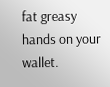fat greasy hands on your wallet.